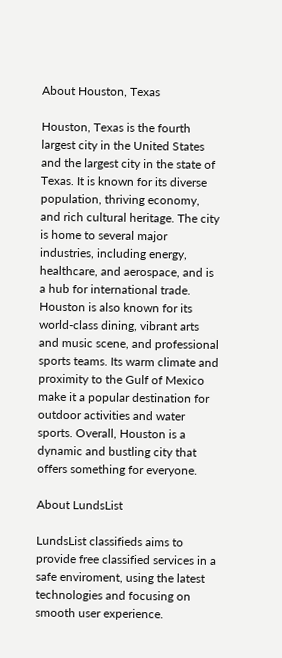About Houston, Texas

Houston, Texas is the fourth largest city in the United States and the largest city in the state of Texas. It is known for its diverse population, thriving economy, and rich cultural heritage. The city is home to several major industries, including energy, healthcare, and aerospace, and is a hub for international trade. Houston is also known for its world-class dining, vibrant arts and music scene, and professional sports teams. Its warm climate and proximity to the Gulf of Mexico make it a popular destination for outdoor activities and water sports. Overall, Houston is a dynamic and bustling city that offers something for everyone.

About LundsList

LundsList classifieds aims to provide free classified services in a safe enviroment, using the latest technologies and focusing on smooth user experience.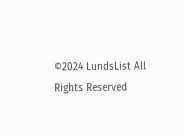©2024 LundsList All Rights Reserved